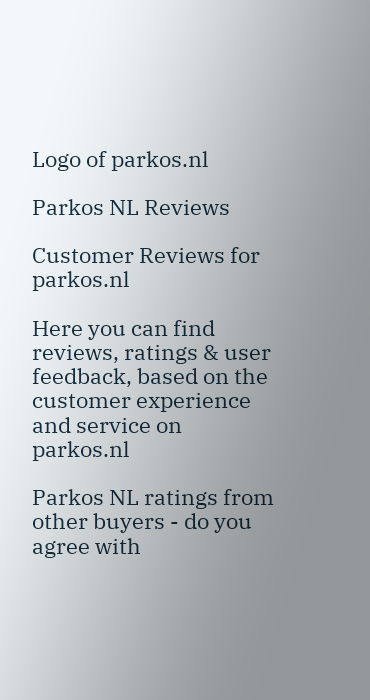Logo of parkos.nl

Parkos NL Reviews

Customer Reviews for parkos.nl

Here you can find reviews, ratings & user feedback, based on the customer experience and service on parkos.nl

Parkos NL ratings from other buyers - do you agree with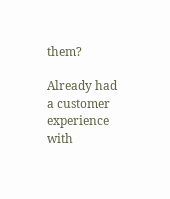them?

Already had a customer experience with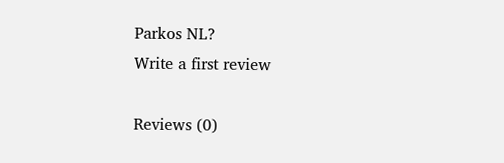Parkos NL?
Write a first review

Reviews (0)